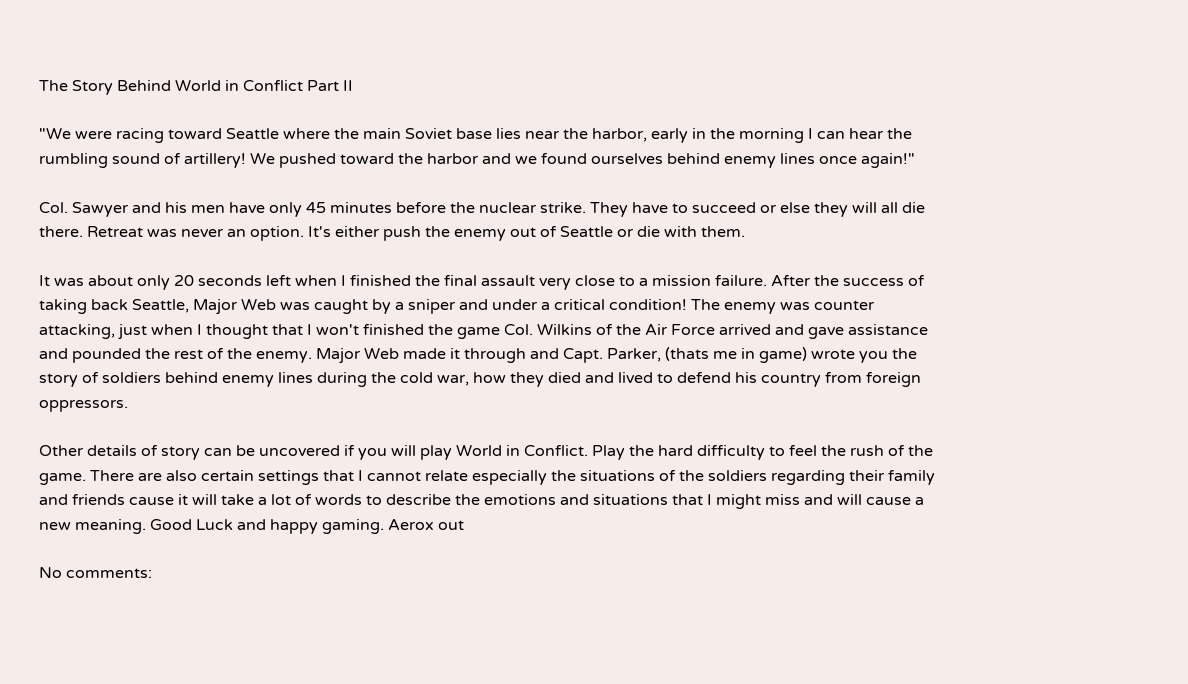The Story Behind World in Conflict Part II

"We were racing toward Seattle where the main Soviet base lies near the harbor, early in the morning I can hear the rumbling sound of artillery! We pushed toward the harbor and we found ourselves behind enemy lines once again!"

Col. Sawyer and his men have only 45 minutes before the nuclear strike. They have to succeed or else they will all die there. Retreat was never an option. It's either push the enemy out of Seattle or die with them.

It was about only 20 seconds left when I finished the final assault very close to a mission failure. After the success of taking back Seattle, Major Web was caught by a sniper and under a critical condition! The enemy was counter attacking, just when I thought that I won't finished the game Col. Wilkins of the Air Force arrived and gave assistance and pounded the rest of the enemy. Major Web made it through and Capt. Parker, (thats me in game) wrote you the story of soldiers behind enemy lines during the cold war, how they died and lived to defend his country from foreign oppressors.

Other details of story can be uncovered if you will play World in Conflict. Play the hard difficulty to feel the rush of the game. There are also certain settings that I cannot relate especially the situations of the soldiers regarding their family and friends cause it will take a lot of words to describe the emotions and situations that I might miss and will cause a new meaning. Good Luck and happy gaming. Aerox out

No comments: